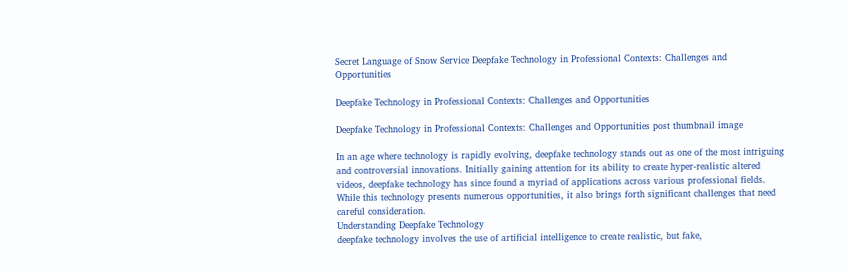Secret Language of Snow Service Deepfake Technology in Professional Contexts: Challenges and Opportunities

Deepfake Technology in Professional Contexts: Challenges and Opportunities

Deepfake Technology in Professional Contexts: Challenges and Opportunities post thumbnail image

In an age where technology is rapidly evolving, deepfake technology stands out as one of the most intriguing and controversial innovations. Initially gaining attention for its ability to create hyper-realistic altered videos, deepfake technology has since found a myriad of applications across various professional fields. While this technology presents numerous opportunities, it also brings forth significant challenges that need careful consideration.
Understanding Deepfake Technology
deepfake technology involves the use of artificial intelligence to create realistic, but fake,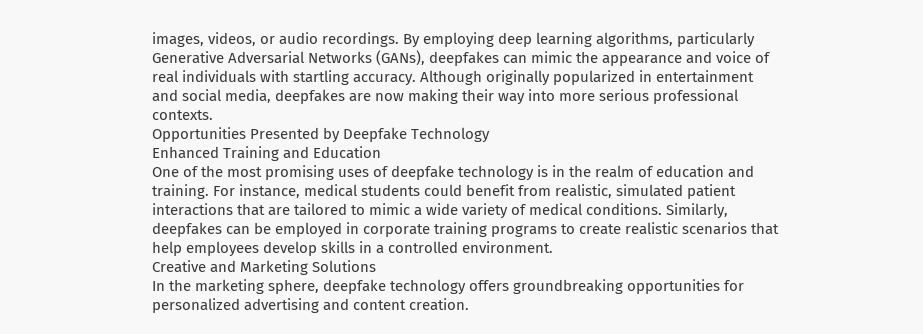images, videos, or audio recordings. By employing deep learning algorithms, particularly Generative Adversarial Networks (GANs), deepfakes can mimic the appearance and voice of real individuals with startling accuracy. Although originally popularized in entertainment and social media, deepfakes are now making their way into more serious professional contexts.
Opportunities Presented by Deepfake Technology
Enhanced Training and Education
One of the most promising uses of deepfake technology is in the realm of education and training. For instance, medical students could benefit from realistic, simulated patient interactions that are tailored to mimic a wide variety of medical conditions. Similarly, deepfakes can be employed in corporate training programs to create realistic scenarios that help employees develop skills in a controlled environment.
Creative and Marketing Solutions
In the marketing sphere, deepfake technology offers groundbreaking opportunities for personalized advertising and content creation.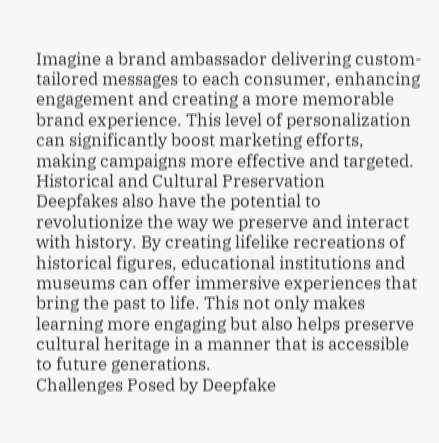Imagine a brand ambassador delivering custom-tailored messages to each consumer, enhancing engagement and creating a more memorable brand experience. This level of personalization can significantly boost marketing efforts, making campaigns more effective and targeted.
Historical and Cultural Preservation
Deepfakes also have the potential to revolutionize the way we preserve and interact with history. By creating lifelike recreations of historical figures, educational institutions and museums can offer immersive experiences that bring the past to life. This not only makes learning more engaging but also helps preserve cultural heritage in a manner that is accessible to future generations.
Challenges Posed by Deepfake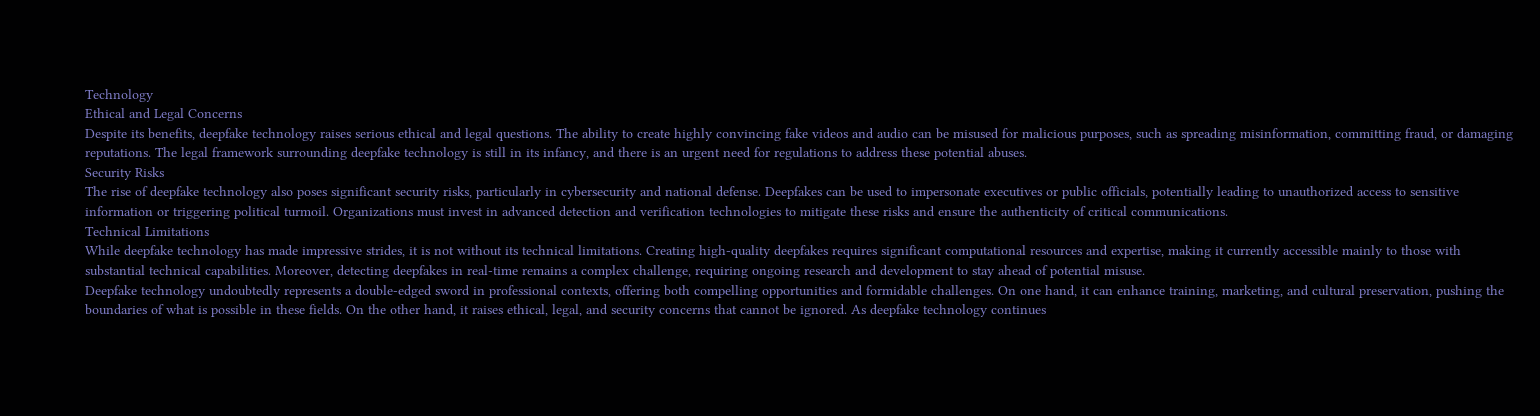Technology
Ethical and Legal Concerns
Despite its benefits, deepfake technology raises serious ethical and legal questions. The ability to create highly convincing fake videos and audio can be misused for malicious purposes, such as spreading misinformation, committing fraud, or damaging reputations. The legal framework surrounding deepfake technology is still in its infancy, and there is an urgent need for regulations to address these potential abuses.
Security Risks
The rise of deepfake technology also poses significant security risks, particularly in cybersecurity and national defense. Deepfakes can be used to impersonate executives or public officials, potentially leading to unauthorized access to sensitive information or triggering political turmoil. Organizations must invest in advanced detection and verification technologies to mitigate these risks and ensure the authenticity of critical communications.
Technical Limitations
While deepfake technology has made impressive strides, it is not without its technical limitations. Creating high-quality deepfakes requires significant computational resources and expertise, making it currently accessible mainly to those with substantial technical capabilities. Moreover, detecting deepfakes in real-time remains a complex challenge, requiring ongoing research and development to stay ahead of potential misuse.
Deepfake technology undoubtedly represents a double-edged sword in professional contexts, offering both compelling opportunities and formidable challenges. On one hand, it can enhance training, marketing, and cultural preservation, pushing the boundaries of what is possible in these fields. On the other hand, it raises ethical, legal, and security concerns that cannot be ignored. As deepfake technology continues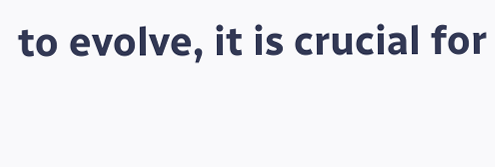to evolve, it is crucial for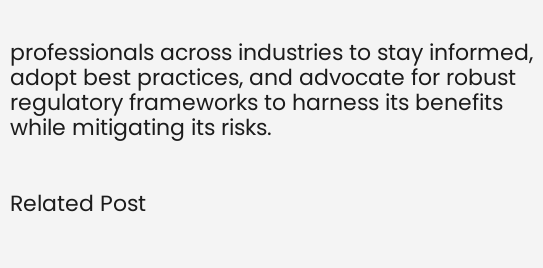professionals across industries to stay informed, adopt best practices, and advocate for robust regulatory frameworks to harness its benefits while mitigating its risks.


Related Post